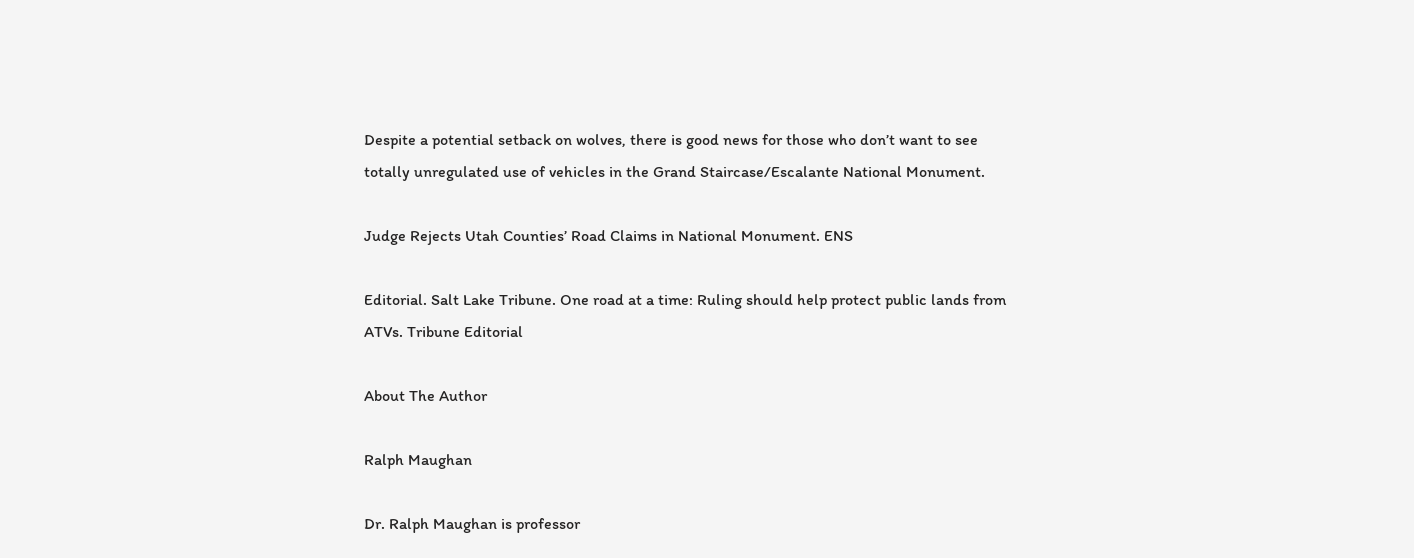Despite a potential setback on wolves, there is good news for those who don’t want to see totally unregulated use of vehicles in the Grand Staircase/Escalante National Monument.

Judge Rejects Utah Counties’ Road Claims in National Monument. ENS

Editorial. Salt Lake Tribune. One road at a time: Ruling should help protect public lands from ATVs. Tribune Editorial

About The Author

Ralph Maughan

Dr. Ralph Maughan is professor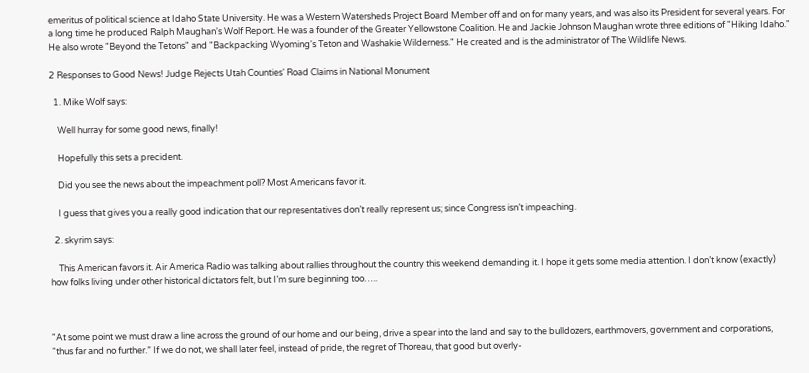emeritus of political science at Idaho State University. He was a Western Watersheds Project Board Member off and on for many years, and was also its President for several years. For a long time he produced Ralph Maughan's Wolf Report. He was a founder of the Greater Yellowstone Coalition. He and Jackie Johnson Maughan wrote three editions of "Hiking Idaho." He also wrote "Beyond the Tetons" and "Backpacking Wyoming's Teton and Washakie Wilderness." He created and is the administrator of The Wildlife News.

2 Responses to Good News! Judge Rejects Utah Counties' Road Claims in National Monument

  1. Mike Wolf says:

    Well hurray for some good news, finally!

    Hopefully this sets a precident.

    Did you see the news about the impeachment poll? Most Americans favor it.

    I guess that gives you a really good indication that our representatives don’t really represent us; since Congress isn’t impeaching.

  2. skyrim says:

    This American favors it. Air America Radio was talking about rallies throughout the country this weekend demanding it. I hope it gets some media attention. I don’t know (exactly) how folks living under other historical dictators felt, but I’m sure beginning too…..



"At some point we must draw a line across the ground of our home and our being, drive a spear into the land and say to the bulldozers, earthmovers, government and corporations, “thus far and no further.” If we do not, we shall later feel, instead of pride, the regret of Thoreau, that good but overly-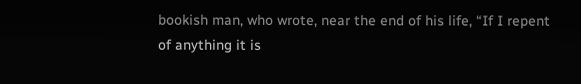bookish man, who wrote, near the end of his life, “If I repent of anything it is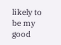likely to be my good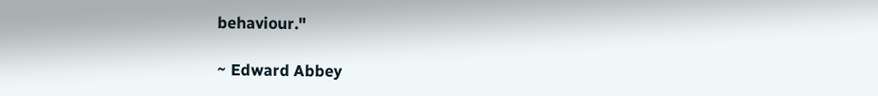behaviour."

~ Edward Abbey